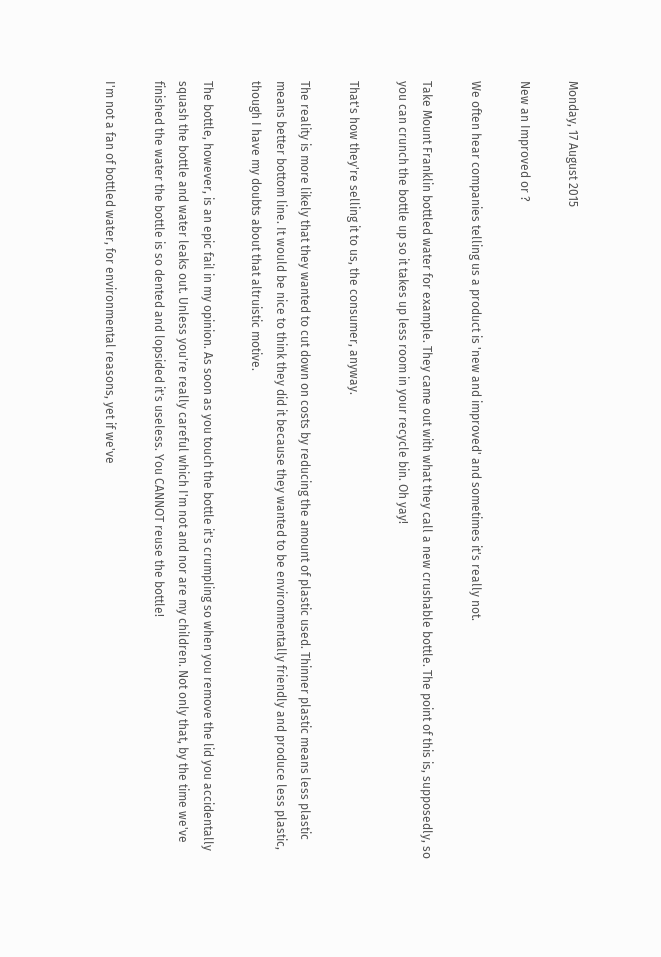Monday, 17 August 2015

New an Improved or ?

We often hear companies telling us a product is 'new and improved' and sometimes it's really not.

Take Mount Franklin bottled water for example. They came out with what they call a new crushable bottle. The point of this is, supposedly, so you can crunch the bottle up so it takes up less room in your recycle bin. Oh yay!

That's how they're selling it to us, the consumer, anyway.

The reality is more likely that they wanted to cut down on costs by reducing the amount of plastic used. Thinner plastic means less plastic means better bottom line. It would be nice to think they did it because they wanted to be environmentally friendly and produce less plastic, though I have my doubts about that altruistic motive.

The bottle, however, is an epic fail in my opinion. As soon as you touch the bottle it's crumpling so when you remove the lid you accidentally squash the bottle and water leaks out. Unless you're really careful which I'm not and nor are my children. Not only that, by the time we've finished the water the bottle is so dented and lopsided it's useless. You CANNOT reuse the bottle!

I'm not a fan of bottled water, for environmental reasons, yet if we've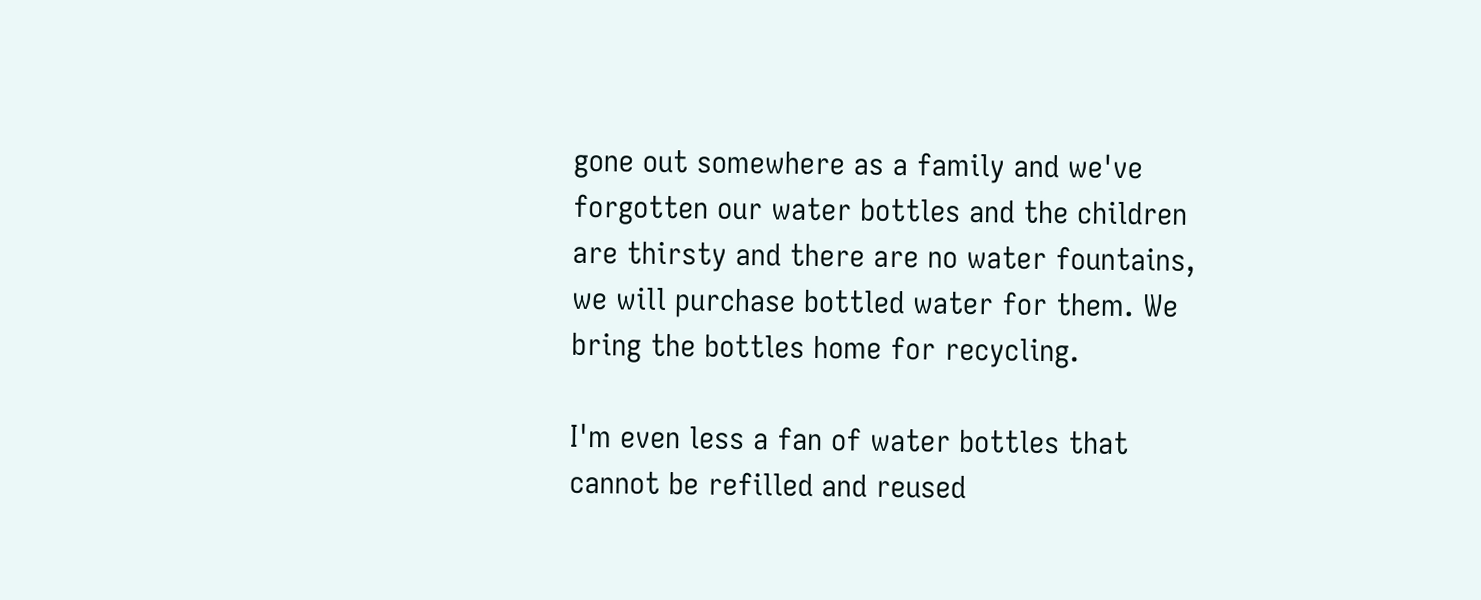gone out somewhere as a family and we've forgotten our water bottles and the children are thirsty and there are no water fountains, we will purchase bottled water for them. We bring the bottles home for recycling.

I'm even less a fan of water bottles that cannot be refilled and reused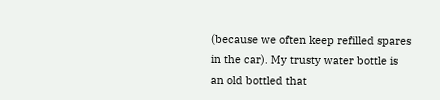(because we often keep refilled spares in the car). My trusty water bottle is an old bottled that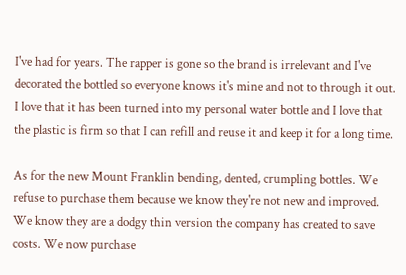I've had for years. The rapper is gone so the brand is irrelevant and I've decorated the bottled so everyone knows it's mine and not to through it out. I love that it has been turned into my personal water bottle and I love that the plastic is firm so that I can refill and reuse it and keep it for a long time.

As for the new Mount Franklin bending, dented, crumpling bottles. We refuse to purchase them because we know they're not new and improved. We know they are a dodgy thin version the company has created to save costs. We now purchase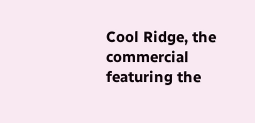Cool Ridge, the commercial featuring the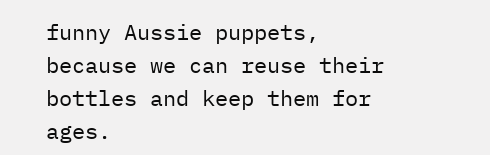funny Aussie puppets, because we can reuse their bottles and keep them for ages.